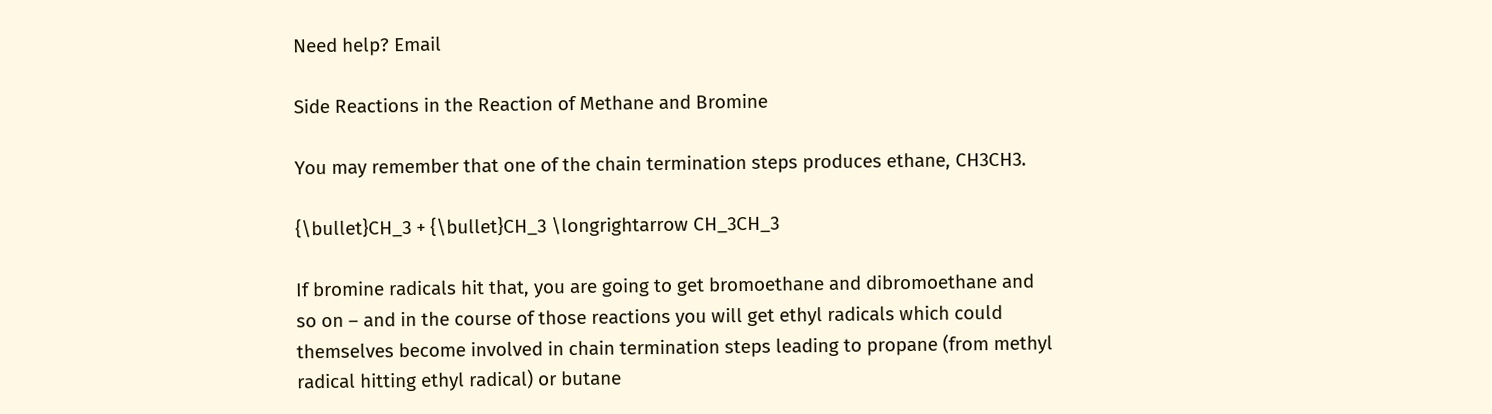Need help? Email

Side Reactions in the Reaction of Methane and Bromine

You may remember that one of the chain termination steps produces ethane, CH3CH3.

{\bullet}CH_3 + {\bullet}CH_3 \longrightarrow CH_3CH_3

If bromine radicals hit that, you are going to get bromoethane and dibromoethane and so on – and in the course of those reactions you will get ethyl radicals which could themselves become involved in chain termination steps leading to propane (from methyl radical hitting ethyl radical) or butane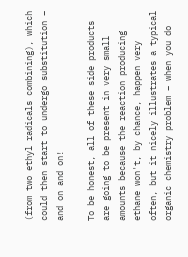(from two ethyl radicals combining), which could then start to undergo substitution – and on and on!

To be honest, all of these side products are going to be present in very small amounts because the reaction producing ethane won't, by chance, happen very often, but it nicely illustrates a typical organic chemistry problem – when you do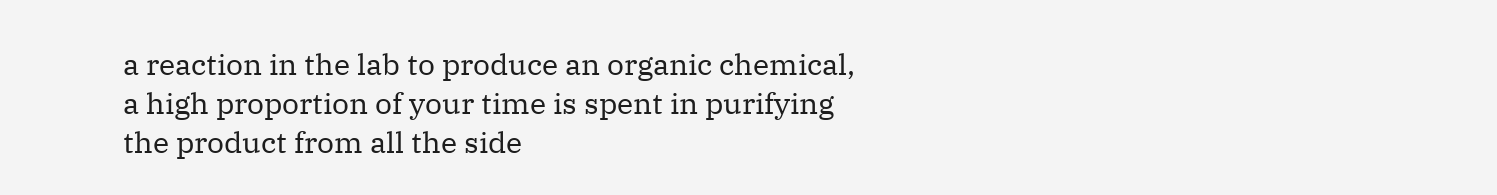a reaction in the lab to produce an organic chemical, a high proportion of your time is spent in purifying the product from all the side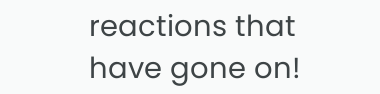reactions that have gone on!